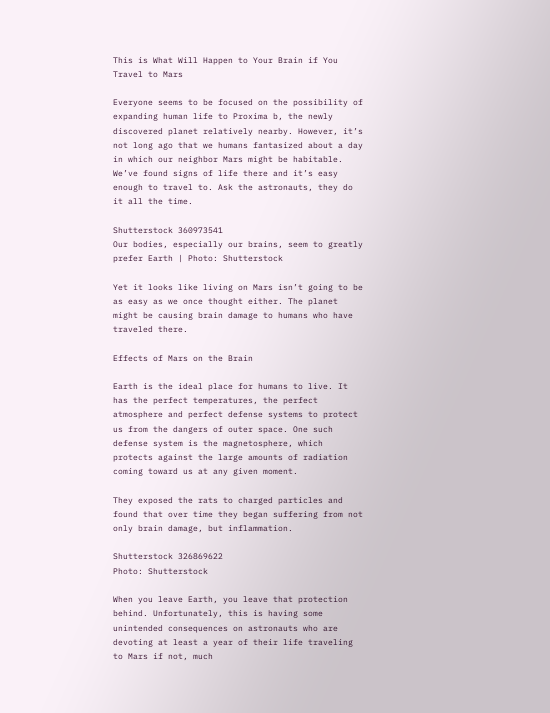This is What Will Happen to Your Brain if You Travel to Mars

Everyone seems to be focused on the possibility of expanding human life to Proxima b, the newly discovered planet relatively nearby. However, it’s not long ago that we humans fantasized about a day in which our neighbor Mars might be habitable. We’ve found signs of life there and it’s easy enough to travel to. Ask the astronauts, they do it all the time.

Shutterstock 360973541
Our bodies, especially our brains, seem to greatly prefer Earth | Photo: Shutterstock

Yet it looks like living on Mars isn’t going to be as easy as we once thought either. The planet might be causing brain damage to humans who have traveled there.

Effects of Mars on the Brain

Earth is the ideal place for humans to live. It has the perfect temperatures, the perfect atmosphere and perfect defense systems to protect us from the dangers of outer space. One such defense system is the magnetosphere, which protects against the large amounts of radiation coming toward us at any given moment.

They exposed the rats to charged particles and found that over time they began suffering from not only brain damage, but inflammation.

Shutterstock 326869622
Photo: Shutterstock

When you leave Earth, you leave that protection behind. Unfortunately, this is having some unintended consequences on astronauts who are devoting at least a year of their life traveling to Mars if not, much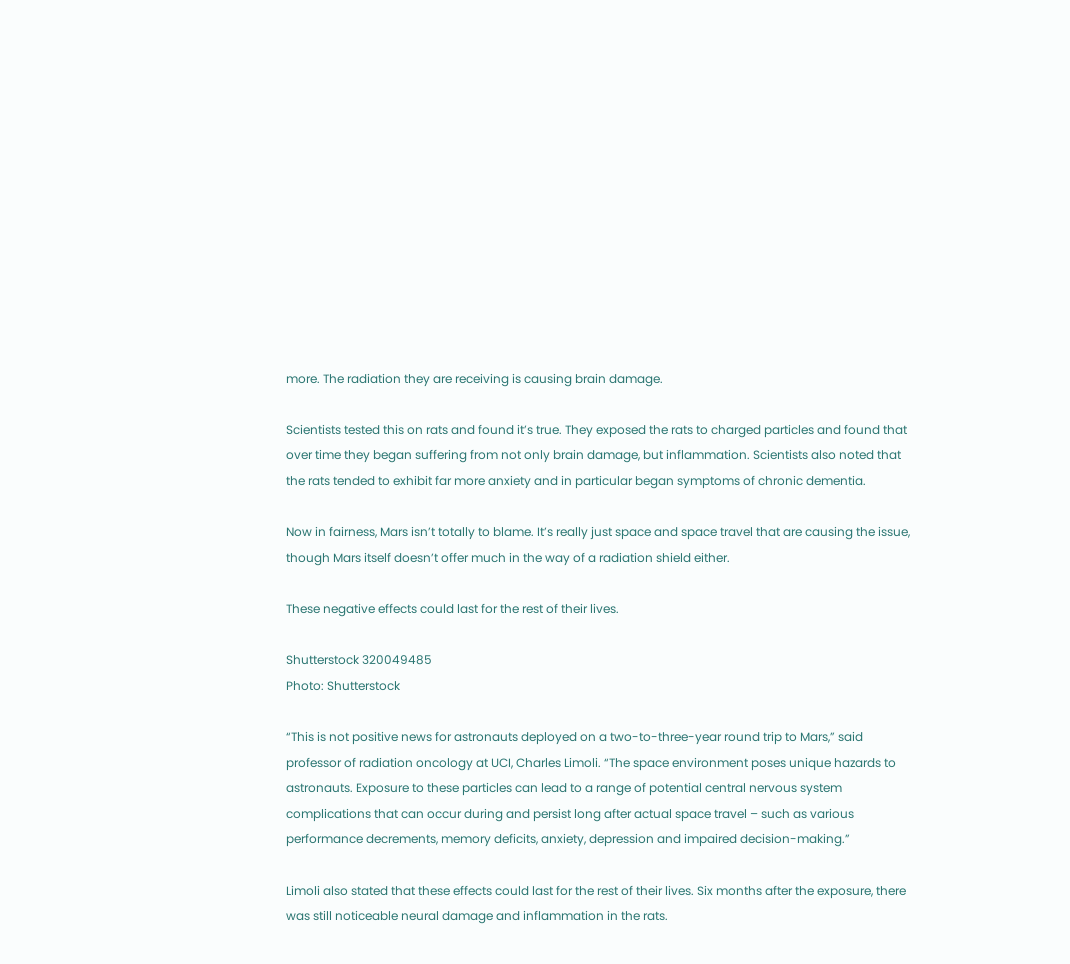more. The radiation they are receiving is causing brain damage.

Scientists tested this on rats and found it’s true. They exposed the rats to charged particles and found that over time they began suffering from not only brain damage, but inflammation. Scientists also noted that the rats tended to exhibit far more anxiety and in particular began symptoms of chronic dementia.

Now in fairness, Mars isn’t totally to blame. It’s really just space and space travel that are causing the issue, though Mars itself doesn’t offer much in the way of a radiation shield either.

These negative effects could last for the rest of their lives.

Shutterstock 320049485
Photo: Shutterstock

“This is not positive news for astronauts deployed on a two-to-three-year round trip to Mars,” said professor of radiation oncology at UCI, Charles Limoli. “The space environment poses unique hazards to astronauts. Exposure to these particles can lead to a range of potential central nervous system complications that can occur during and persist long after actual space travel – such as various performance decrements, memory deficits, anxiety, depression and impaired decision-making.”

Limoli also stated that these effects could last for the rest of their lives. Six months after the exposure, there was still noticeable neural damage and inflammation in the rats.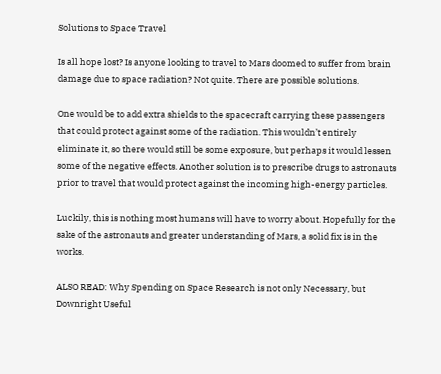Solutions to Space Travel

Is all hope lost? Is anyone looking to travel to Mars doomed to suffer from brain damage due to space radiation? Not quite. There are possible solutions.

One would be to add extra shields to the spacecraft carrying these passengers that could protect against some of the radiation. This wouldn’t entirely eliminate it, so there would still be some exposure, but perhaps it would lessen some of the negative effects. Another solution is to prescribe drugs to astronauts prior to travel that would protect against the incoming high-energy particles.

Luckily, this is nothing most humans will have to worry about. Hopefully for the sake of the astronauts and greater understanding of Mars, a solid fix is in the works.

ALSO READ: Why Spending on Space Research is not only Necessary, but Downright Useful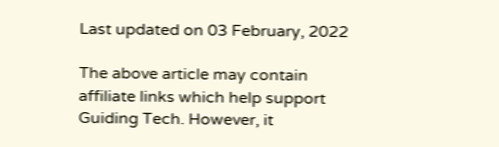Last updated on 03 February, 2022

The above article may contain affiliate links which help support Guiding Tech. However, it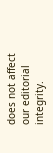does not affect our editorial integrity.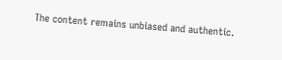The content remains unbiased and authentic.